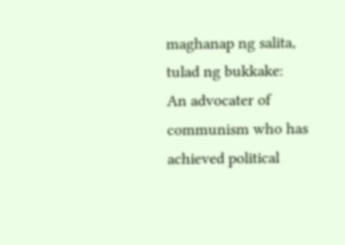maghanap ng salita, tulad ng bukkake:
An advocater of communism who has achieved political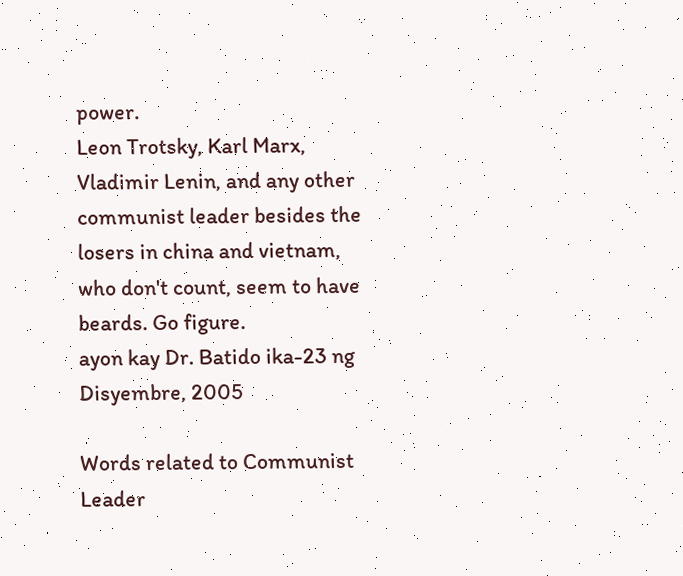power.
Leon Trotsky, Karl Marx, Vladimir Lenin, and any other communist leader besides the losers in china and vietnam, who don't count, seem to have beards. Go figure.
ayon kay Dr. Batido ika-23 ng Disyembre, 2005

Words related to Communist Leader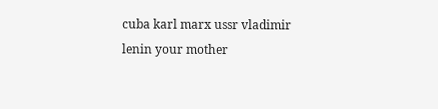cuba karl marx ussr vladimir lenin your mother